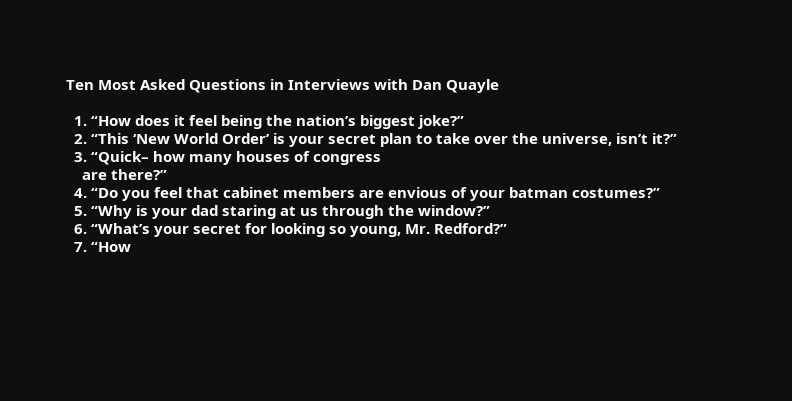Ten Most Asked Questions in Interviews with Dan Quayle

  1. “How does it feel being the nation’s biggest joke?”
  2. “This ‘New World Order’ is your secret plan to take over the universe, isn’t it?”
  3. “Quick– how many houses of congress
    are there?”
  4. “Do you feel that cabinet members are envious of your batman costumes?”
  5. “Why is your dad staring at us through the window?”
  6. “What’s your secret for looking so young, Mr. Redford?”
  7. “How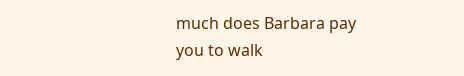much does Barbara pay you to walk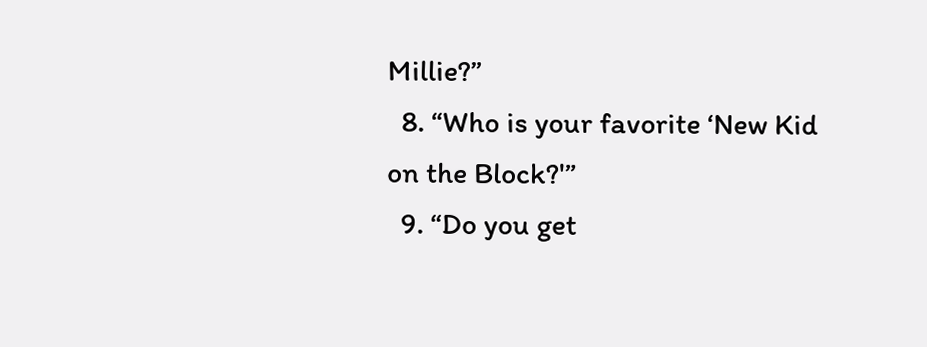Millie?”
  8. “Who is your favorite ‘New Kid on the Block?'”
  9. “Do you get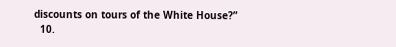discounts on tours of the White House?”
  10.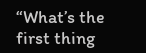“What’s the first thing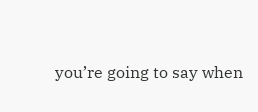you’re going to say when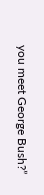you meet George Bush?”